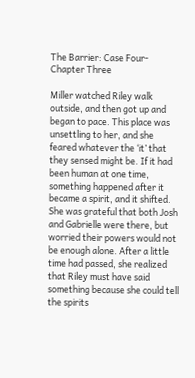The Barrier: Case Four- Chapter Three

Miller watched Riley walk outside, and then got up and began to pace. This place was unsettling to her, and she feared whatever the ‘it’ that they sensed might be. If it had been human at one time, something happened after it became a spirit, and it shifted. She was grateful that both Josh and Gabrielle were there, but worried their powers would not be enough alone. After a little time had passed, she realized that Riley must have said something because she could tell the spirits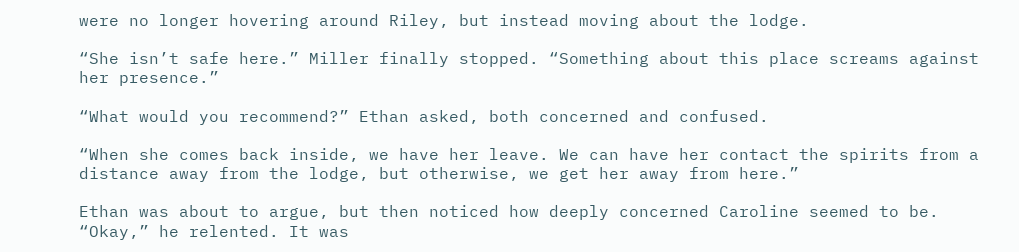were no longer hovering around Riley, but instead moving about the lodge.

“She isn’t safe here.” Miller finally stopped. “Something about this place screams against her presence.”

“What would you recommend?” Ethan asked, both concerned and confused.

“When she comes back inside, we have her leave. We can have her contact the spirits from a distance away from the lodge, but otherwise, we get her away from here.”

Ethan was about to argue, but then noticed how deeply concerned Caroline seemed to be. “Okay,” he relented. It was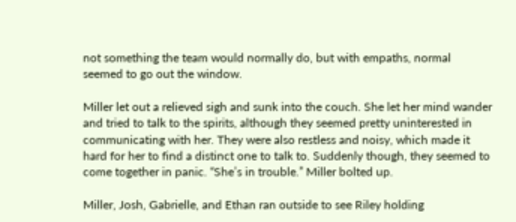not something the team would normally do, but with empaths, normal seemed to go out the window.

Miller let out a relieved sigh and sunk into the couch. She let her mind wander and tried to talk to the spirits, although they seemed pretty uninterested in communicating with her. They were also restless and noisy, which made it hard for her to find a distinct one to talk to. Suddenly though, they seemed to come together in panic. “She’s in trouble.” Miller bolted up.

Miller, Josh, Gabrielle, and Ethan ran outside to see Riley holding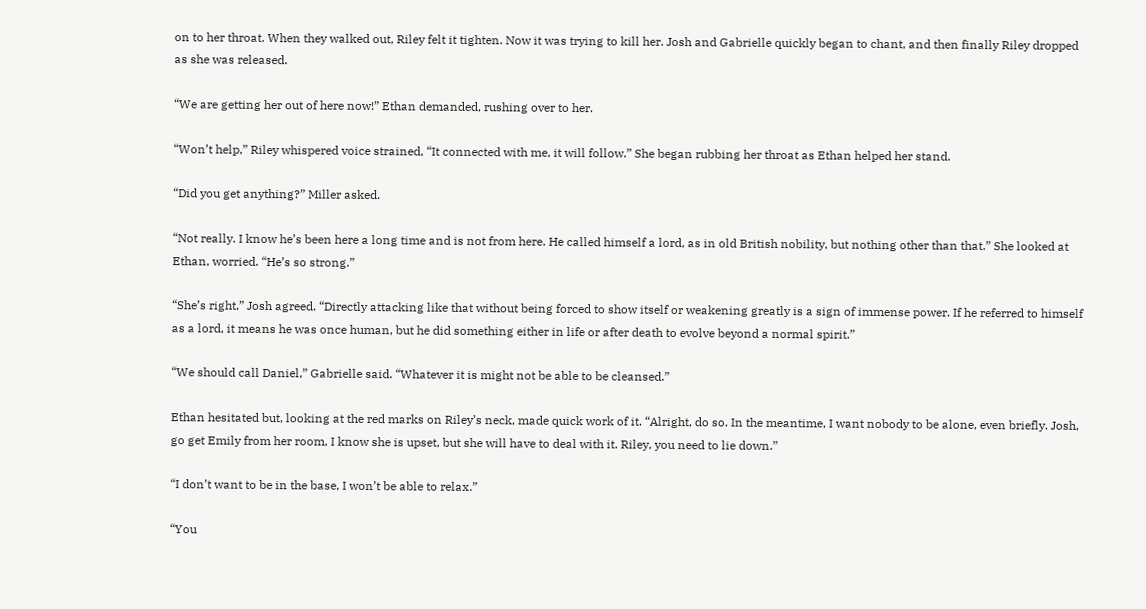on to her throat. When they walked out, Riley felt it tighten. Now it was trying to kill her. Josh and Gabrielle quickly began to chant, and then finally Riley dropped as she was released.

“We are getting her out of here now!” Ethan demanded, rushing over to her.

“Won’t help,” Riley whispered voice strained, “It connected with me, it will follow.” She began rubbing her throat as Ethan helped her stand.

“Did you get anything?” Miller asked.

“Not really. I know he’s been here a long time and is not from here. He called himself a lord, as in old British nobility, but nothing other than that.” She looked at Ethan, worried. “He’s so strong.”

“She’s right,” Josh agreed. “Directly attacking like that without being forced to show itself or weakening greatly is a sign of immense power. If he referred to himself as a lord, it means he was once human, but he did something either in life or after death to evolve beyond a normal spirit.”

“We should call Daniel,” Gabrielle said. “Whatever it is might not be able to be cleansed.”

Ethan hesitated but, looking at the red marks on Riley’s neck, made quick work of it. “Alright, do so. In the meantime, I want nobody to be alone, even briefly. Josh, go get Emily from her room, I know she is upset, but she will have to deal with it. Riley, you need to lie down.”

“I don’t want to be in the base, I won’t be able to relax.”

“You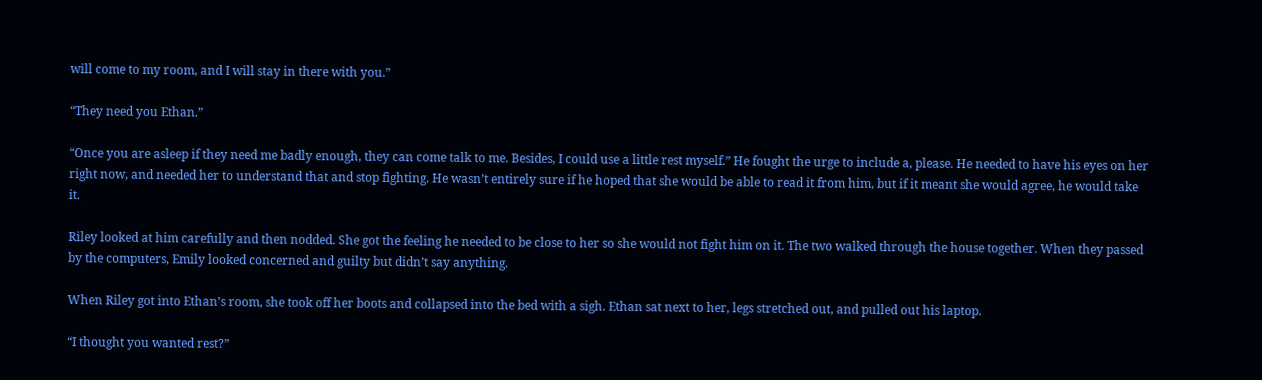will come to my room, and I will stay in there with you.”

“They need you Ethan.”

“Once you are asleep if they need me badly enough, they can come talk to me. Besides, I could use a little rest myself.” He fought the urge to include a, please. He needed to have his eyes on her right now, and needed her to understand that and stop fighting. He wasn’t entirely sure if he hoped that she would be able to read it from him, but if it meant she would agree, he would take it.

Riley looked at him carefully and then nodded. She got the feeling he needed to be close to her so she would not fight him on it. The two walked through the house together. When they passed by the computers, Emily looked concerned and guilty but didn’t say anything.

When Riley got into Ethan’s room, she took off her boots and collapsed into the bed with a sigh. Ethan sat next to her, legs stretched out, and pulled out his laptop.

“I thought you wanted rest?”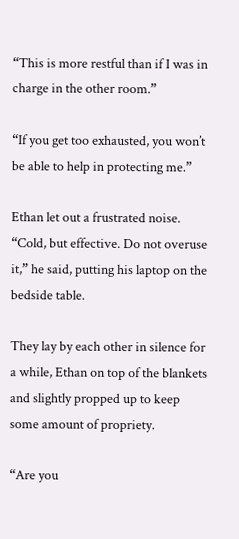“This is more restful than if I was in charge in the other room.”

“If you get too exhausted, you won’t be able to help in protecting me.”

Ethan let out a frustrated noise. “Cold, but effective. Do not overuse it,” he said, putting his laptop on the bedside table.

They lay by each other in silence for a while, Ethan on top of the blankets and slightly propped up to keep some amount of propriety.

“Are you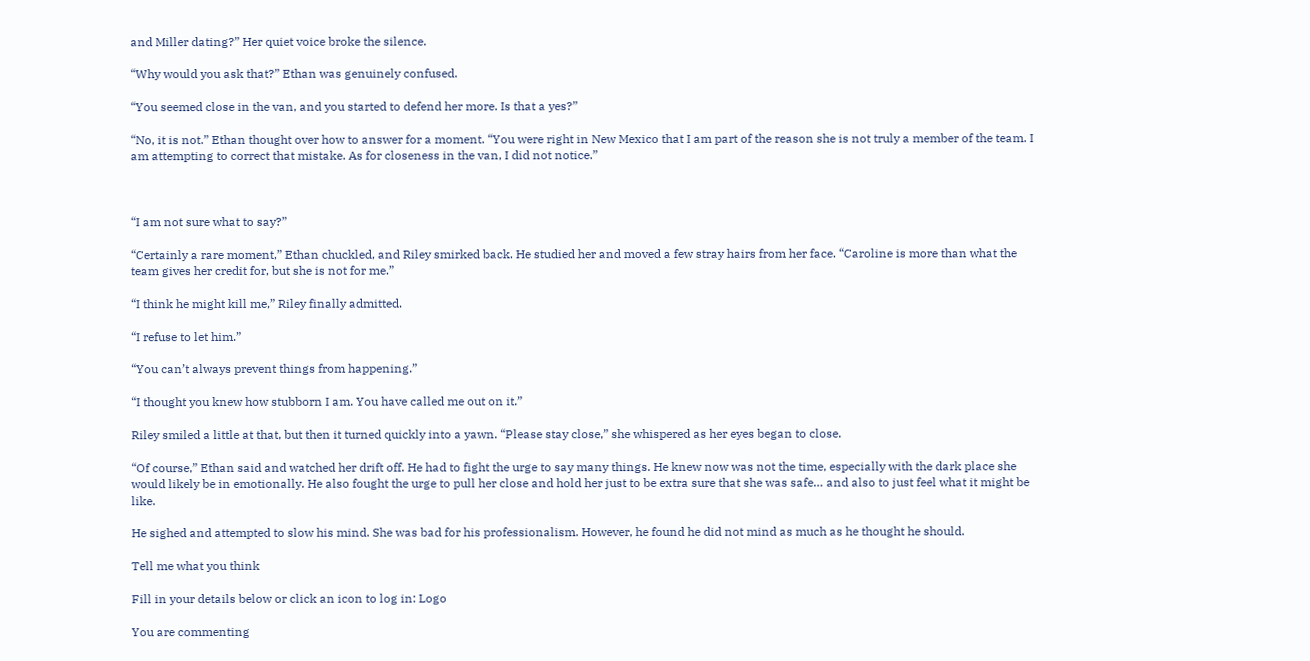and Miller dating?” Her quiet voice broke the silence.

“Why would you ask that?” Ethan was genuinely confused.

“You seemed close in the van, and you started to defend her more. Is that a yes?”

“No, it is not.” Ethan thought over how to answer for a moment. “You were right in New Mexico that I am part of the reason she is not truly a member of the team. I am attempting to correct that mistake. As for closeness in the van, I did not notice.”



“I am not sure what to say?”

“Certainly a rare moment,” Ethan chuckled, and Riley smirked back. He studied her and moved a few stray hairs from her face. “Caroline is more than what the team gives her credit for, but she is not for me.”

“I think he might kill me,” Riley finally admitted.

“I refuse to let him.”

“You can’t always prevent things from happening.”

“I thought you knew how stubborn I am. You have called me out on it.”

Riley smiled a little at that, but then it turned quickly into a yawn. “Please stay close,” she whispered as her eyes began to close.

“Of course,” Ethan said and watched her drift off. He had to fight the urge to say many things. He knew now was not the time, especially with the dark place she would likely be in emotionally. He also fought the urge to pull her close and hold her just to be extra sure that she was safe… and also to just feel what it might be like.

He sighed and attempted to slow his mind. She was bad for his professionalism. However, he found he did not mind as much as he thought he should.

Tell me what you think

Fill in your details below or click an icon to log in: Logo

You are commenting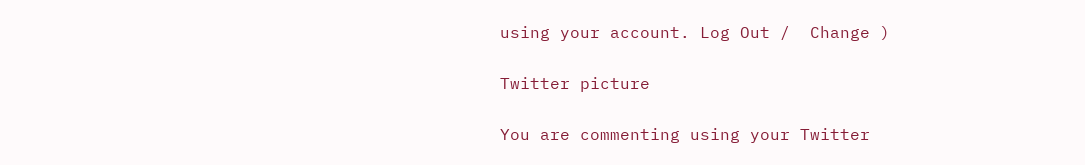using your account. Log Out /  Change )

Twitter picture

You are commenting using your Twitter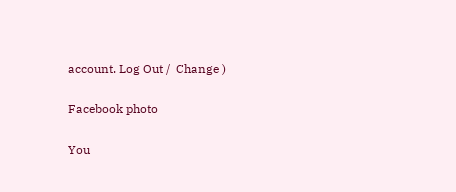account. Log Out /  Change )

Facebook photo

You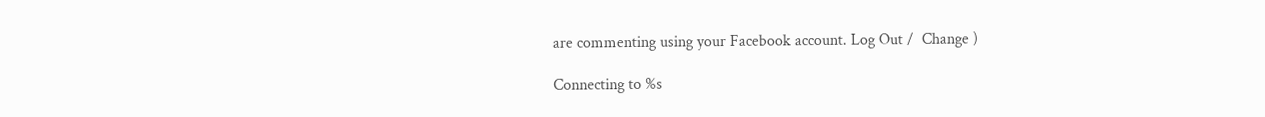are commenting using your Facebook account. Log Out /  Change )

Connecting to %s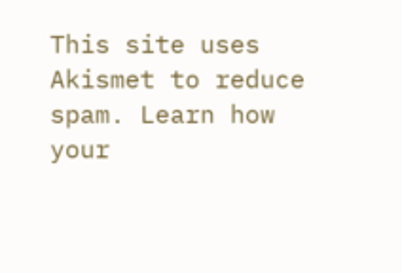This site uses Akismet to reduce spam. Learn how your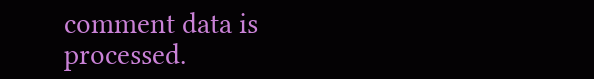comment data is processed.